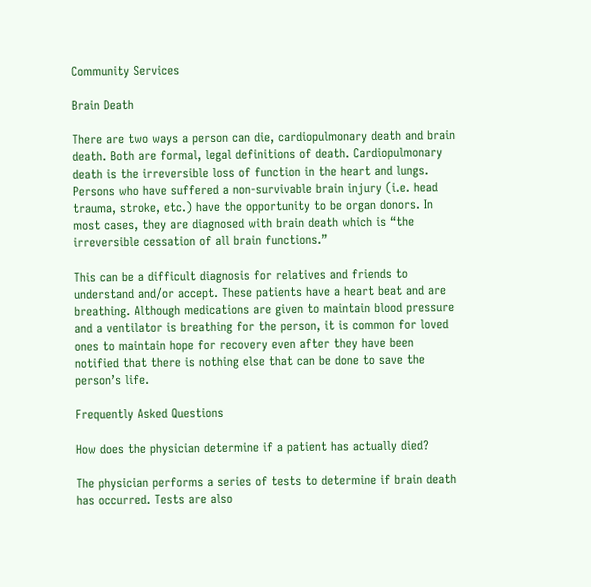Community Services

Brain Death

There are two ways a person can die, cardiopulmonary death and brain death. Both are formal, legal definitions of death. Cardiopulmonary death is the irreversible loss of function in the heart and lungs. Persons who have suffered a non-survivable brain injury (i.e. head trauma, stroke, etc.) have the opportunity to be organ donors. In most cases, they are diagnosed with brain death which is “the irreversible cessation of all brain functions.”

This can be a difficult diagnosis for relatives and friends to understand and/or accept. These patients have a heart beat and are breathing. Although medications are given to maintain blood pressure and a ventilator is breathing for the person, it is common for loved ones to maintain hope for recovery even after they have been notified that there is nothing else that can be done to save the person’s life.

Frequently Asked Questions

How does the physician determine if a patient has actually died?

The physician performs a series of tests to determine if brain death has occurred. Tests are also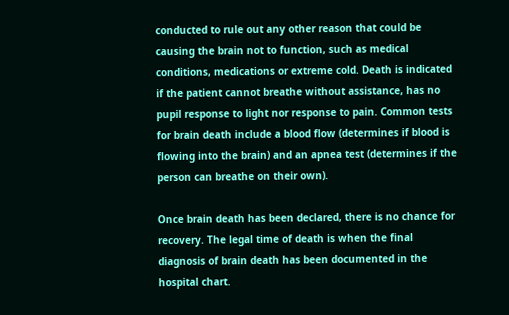conducted to rule out any other reason that could be causing the brain not to function, such as medical conditions, medications or extreme cold. Death is indicated if the patient cannot breathe without assistance, has no pupil response to light nor response to pain. Common tests for brain death include a blood flow (determines if blood is flowing into the brain) and an apnea test (determines if the person can breathe on their own).

Once brain death has been declared, there is no chance for recovery. The legal time of death is when the final diagnosis of brain death has been documented in the hospital chart.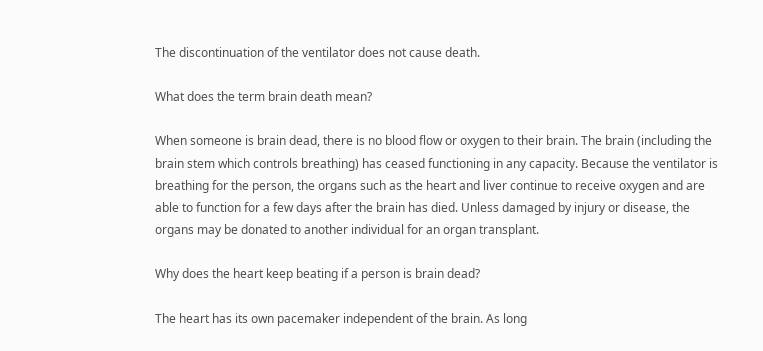The discontinuation of the ventilator does not cause death.

What does the term brain death mean?

When someone is brain dead, there is no blood flow or oxygen to their brain. The brain (including the brain stem which controls breathing) has ceased functioning in any capacity. Because the ventilator is breathing for the person, the organs such as the heart and liver continue to receive oxygen and are able to function for a few days after the brain has died. Unless damaged by injury or disease, the organs may be donated to another individual for an organ transplant.

Why does the heart keep beating if a person is brain dead?

The heart has its own pacemaker independent of the brain. As long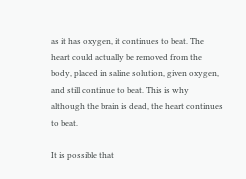as it has oxygen, it continues to beat. The heart could actually be removed from the body, placed in saline solution, given oxygen, and still continue to beat. This is why although the brain is dead, the heart continues to beat.

It is possible that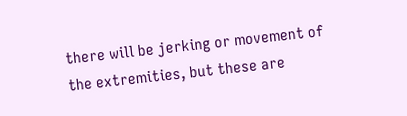there will be jerking or movement of the extremities, but these are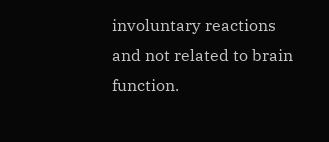involuntary reactions and not related to brain function.